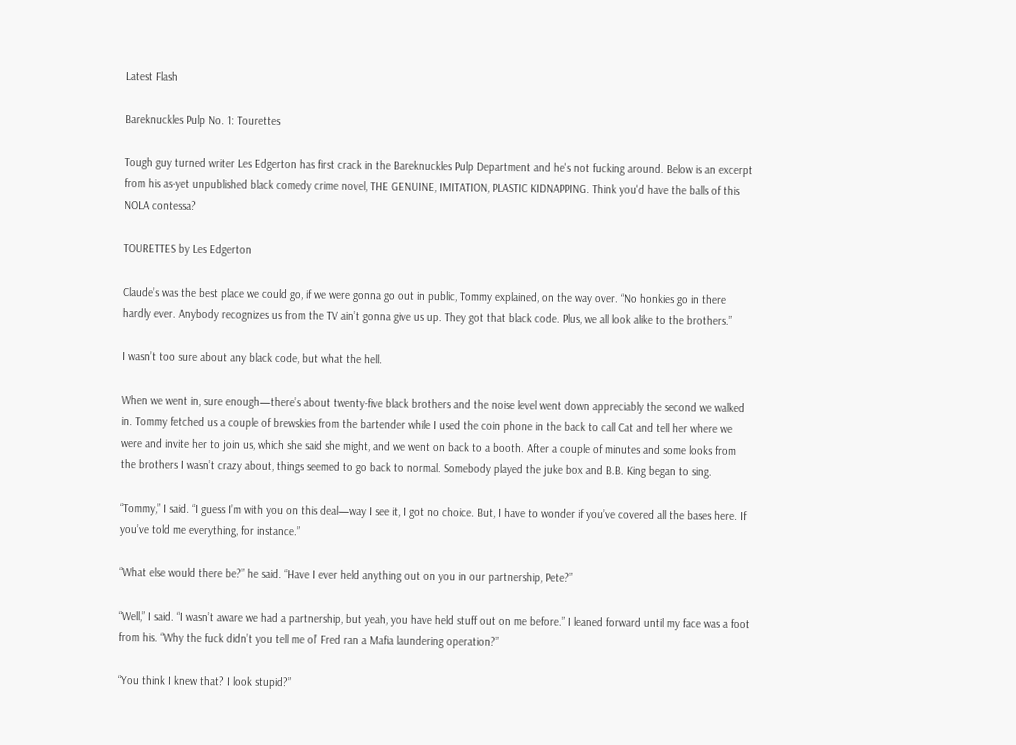Latest Flash

Bareknuckles Pulp No. 1: Tourettes

Tough guy turned writer Les Edgerton has first crack in the Bareknuckles Pulp Department and he's not fucking around. Below is an excerpt from his as-yet unpublished black comedy crime novel, THE GENUINE, IMITATION, PLASTIC KIDNAPPING. Think you'd have the balls of this NOLA contessa?

TOURETTES by Les Edgerton

Claude’s was the best place we could go, if we were gonna go out in public, Tommy explained, on the way over. “No honkies go in there hardly ever. Anybody recognizes us from the TV ain’t gonna give us up. They got that black code. Plus, we all look alike to the brothers.”

I wasn’t too sure about any black code, but what the hell.

When we went in, sure enough—there’s about twenty-five black brothers and the noise level went down appreciably the second we walked in. Tommy fetched us a couple of brewskies from the bartender while I used the coin phone in the back to call Cat and tell her where we were and invite her to join us, which she said she might, and we went on back to a booth. After a couple of minutes and some looks from the brothers I wasn’t crazy about, things seemed to go back to normal. Somebody played the juke box and B.B. King began to sing.

“Tommy,” I said. “I guess I’m with you on this deal—way I see it, I got no choice. But, I have to wonder if you’ve covered all the bases here. If you’ve told me everything, for instance.”

“What else would there be?” he said. “Have I ever held anything out on you in our partnership, Pete?”

“Well,” I said. “I wasn’t aware we had a partnership, but yeah, you have held stuff out on me before.” I leaned forward until my face was a foot from his. “Why the fuck didn’t you tell me ol’ Fred ran a Mafia laundering operation?”

“You think I knew that? I look stupid?”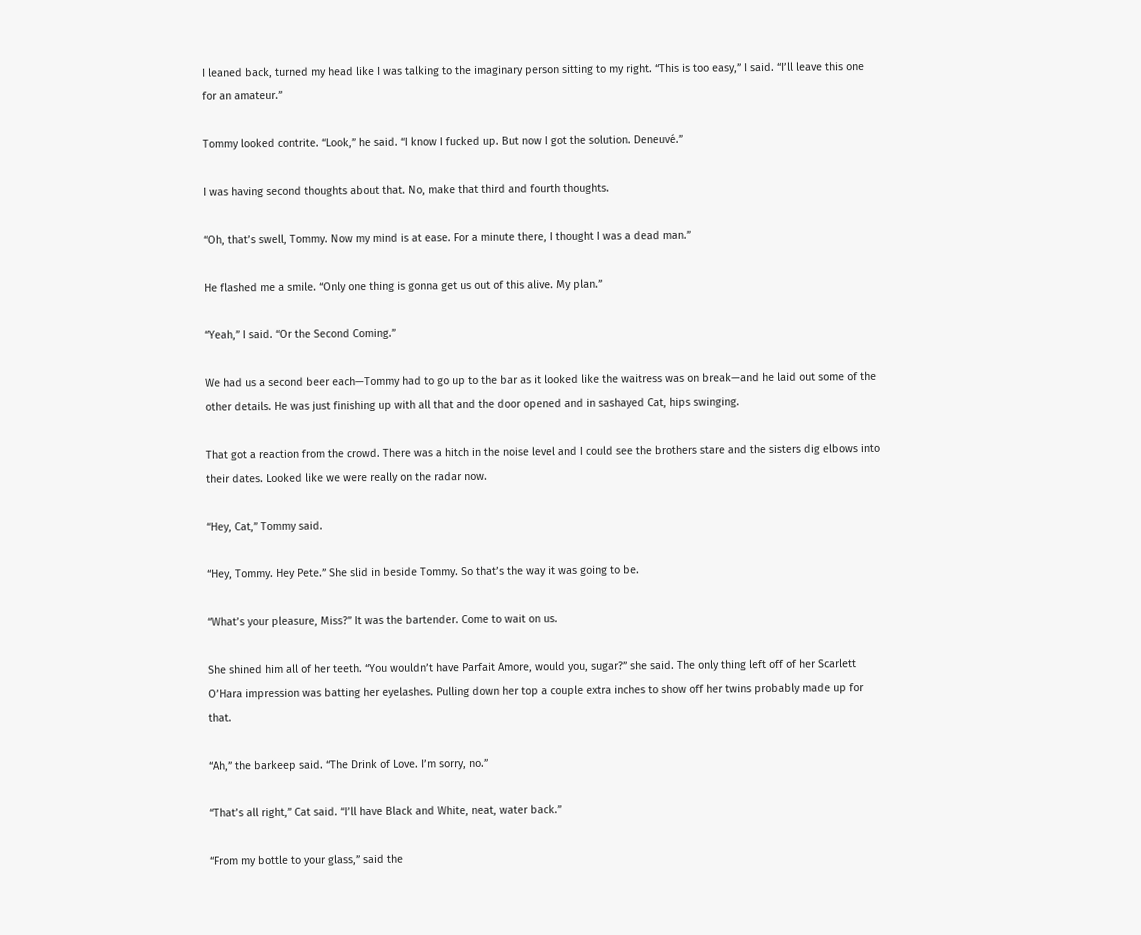I leaned back, turned my head like I was talking to the imaginary person sitting to my right. “This is too easy,” I said. “I’ll leave this one for an amateur.”

Tommy looked contrite. “Look,” he said. “I know I fucked up. But now I got the solution. Deneuvé.”

I was having second thoughts about that. No, make that third and fourth thoughts.

“Oh, that’s swell, Tommy. Now my mind is at ease. For a minute there, I thought I was a dead man.”

He flashed me a smile. “Only one thing is gonna get us out of this alive. My plan.”

“Yeah,” I said. “Or the Second Coming.”

We had us a second beer each—Tommy had to go up to the bar as it looked like the waitress was on break—and he laid out some of the other details. He was just finishing up with all that and the door opened and in sashayed Cat, hips swinging.

That got a reaction from the crowd. There was a hitch in the noise level and I could see the brothers stare and the sisters dig elbows into their dates. Looked like we were really on the radar now.

“Hey, Cat,” Tommy said.

“Hey, Tommy. Hey Pete.” She slid in beside Tommy. So that’s the way it was going to be.

“What’s your pleasure, Miss?” It was the bartender. Come to wait on us.

She shined him all of her teeth. “You wouldn’t have Parfait Amore, would you, sugar?” she said. The only thing left off of her Scarlett O’Hara impression was batting her eyelashes. Pulling down her top a couple extra inches to show off her twins probably made up for that.

“Ah,” the barkeep said. “The Drink of Love. I’m sorry, no.”

“That’s all right,” Cat said. “I’ll have Black and White, neat, water back.”

“From my bottle to your glass,” said the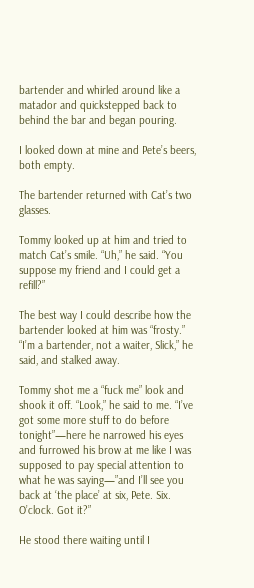bartender and whirled around like a matador and quickstepped back to behind the bar and began pouring.

I looked down at mine and Pete’s beers, both empty.

The bartender returned with Cat’s two glasses.

Tommy looked up at him and tried to match Cat’s smile. “Uh,” he said. “You suppose my friend and I could get a refill?”

The best way I could describe how the bartender looked at him was “frosty.” “I’m a bartender, not a waiter, Slick,” he said, and stalked away.

Tommy shot me a “fuck me” look and shook it off. “Look,” he said to me. “I’ve got some more stuff to do before tonight”—here he narrowed his eyes and furrowed his brow at me like I was supposed to pay special attention to what he was saying—”and I’ll see you back at ‘the place’ at six, Pete. Six. O’clock. Got it?”

He stood there waiting until I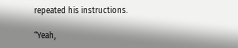repeated his instructions.

“Yeah,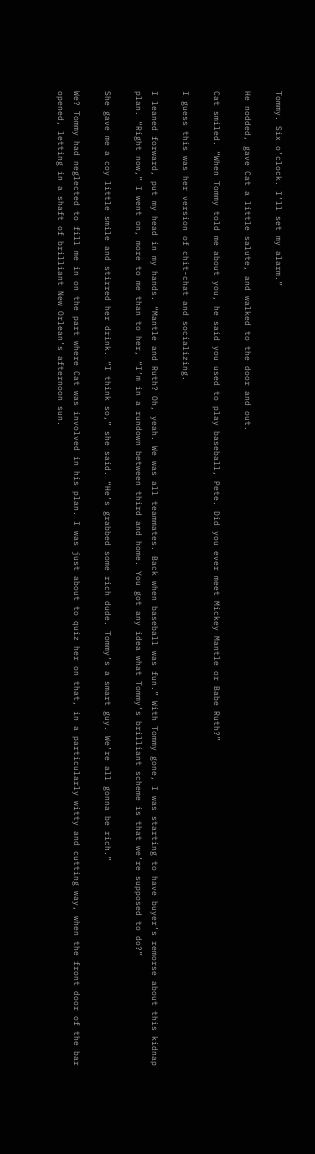Tommy. Six o’clock. I’ll set my alarm.”

He nodded, gave Cat a little salute, and walked to the door and out.

Cat smiled. “When Tommy told me about you, he said you used to play baseball, Pete. Did you ever meet Mickey Mantle or Babe Ruth?”

I guess this was her version of chit-chat and socializing.

I leaned forward, put my head in my hands. “Mantle and Ruth? Oh, yeah. We was all teammates. Back when baseball was fun.” With Tommy gone, I was starting to have buyer’s remorse about this kidnap plan. “Right now,” I went on, more to me than to her, “I’m in a rundown between third and home. You got any idea what Tommy’s brilliant scheme is that we’re supposed to do?”

She gave me a coy little smile and stirred her drink. “I think so,” she said. “He’s grabbed some rich dude. Tommy’s a smart guy. We’re all gonna be rich.”

We? Tommy had neglected to fill me in on the part where Cat was involved in his plan. I was just about to quiz her on that, in a particularly witty and cutting way, when the front door of the bar opened, letting in a shaft of brilliant New Orlean’s afternoon sun.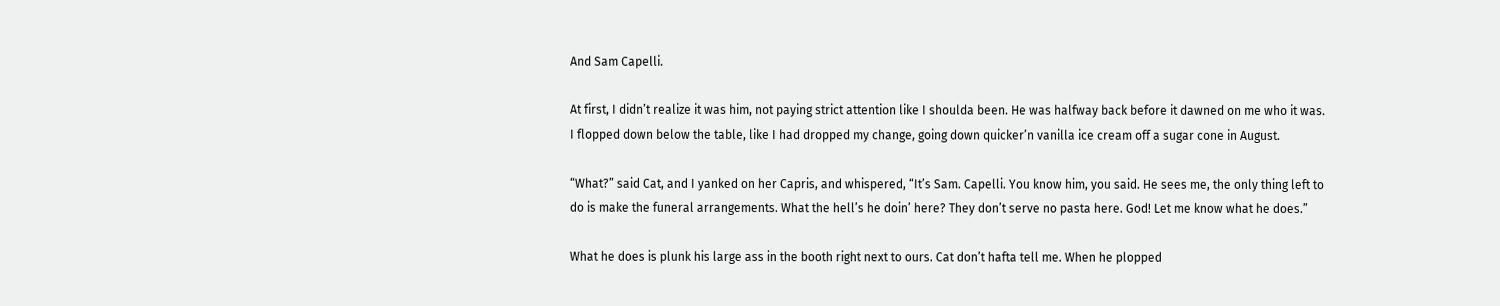And Sam Capelli.

At first, I didn’t realize it was him, not paying strict attention like I shoulda been. He was halfway back before it dawned on me who it was. I flopped down below the table, like I had dropped my change, going down quicker’n vanilla ice cream off a sugar cone in August.

“What?” said Cat, and I yanked on her Capris, and whispered, “It’s Sam. Capelli. You know him, you said. He sees me, the only thing left to do is make the funeral arrangements. What the hell’s he doin’ here? They don’t serve no pasta here. God! Let me know what he does.”

What he does is plunk his large ass in the booth right next to ours. Cat don’t hafta tell me. When he plopped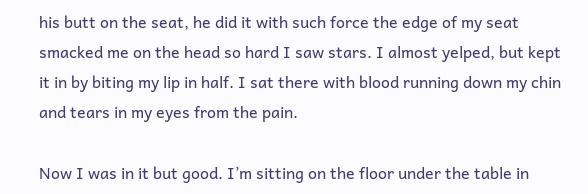his butt on the seat, he did it with such force the edge of my seat smacked me on the head so hard I saw stars. I almost yelped, but kept it in by biting my lip in half. I sat there with blood running down my chin and tears in my eyes from the pain.

Now I was in it but good. I’m sitting on the floor under the table in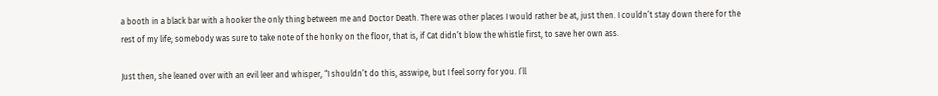a booth in a black bar with a hooker the only thing between me and Doctor Death. There was other places I would rather be at, just then. I couldn’t stay down there for the rest of my life; somebody was sure to take note of the honky on the floor, that is, if Cat didn’t blow the whistle first, to save her own ass.

Just then, she leaned over with an evil leer and whisper, “I shouldn’t do this, asswipe, but I feel sorry for you. I’ll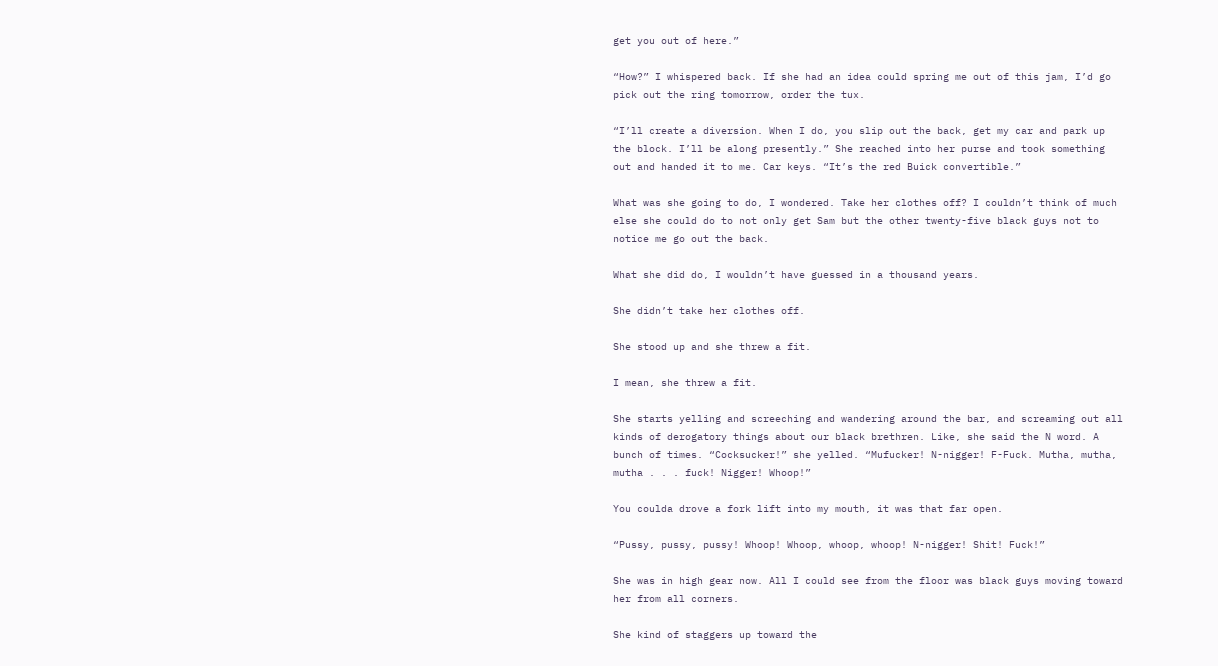get you out of here.”

“How?” I whispered back. If she had an idea could spring me out of this jam, I’d go pick out the ring tomorrow, order the tux.

“I’ll create a diversion. When I do, you slip out the back, get my car and park up the block. I’ll be along presently.” She reached into her purse and took something out and handed it to me. Car keys. “It’s the red Buick convertible.”

What was she going to do, I wondered. Take her clothes off? I couldn’t think of much else she could do to not only get Sam but the other twenty-five black guys not to notice me go out the back.

What she did do, I wouldn’t have guessed in a thousand years.

She didn’t take her clothes off.

She stood up and she threw a fit.

I mean, she threw a fit.

She starts yelling and screeching and wandering around the bar, and screaming out all kinds of derogatory things about our black brethren. Like, she said the N word. A bunch of times. “Cocksucker!” she yelled. “Mufucker! N-nigger! F-Fuck. Mutha, mutha, mutha . . . fuck! Nigger! Whoop!”

You coulda drove a fork lift into my mouth, it was that far open.

“Pussy, pussy, pussy! Whoop! Whoop, whoop, whoop! N-nigger! Shit! Fuck!”

She was in high gear now. All I could see from the floor was black guys moving toward her from all corners.

She kind of staggers up toward the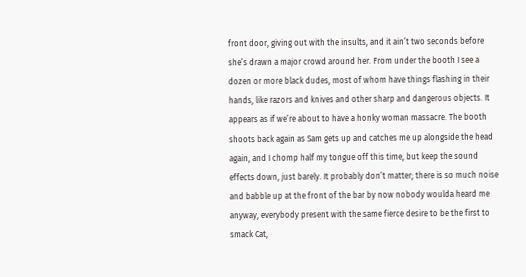front door, giving out with the insults, and it ain’t two seconds before she’s drawn a major crowd around her. From under the booth I see a dozen or more black dudes, most of whom have things flashing in their hands, like razors and knives and other sharp and dangerous objects. It appears as if we’re about to have a honky woman massacre. The booth shoots back again as Sam gets up and catches me up alongside the head again, and I chomp half my tongue off this time, but keep the sound effects down, just barely. It probably don’t matter; there is so much noise and babble up at the front of the bar by now nobody woulda heard me anyway, everybody present with the same fierce desire to be the first to smack Cat,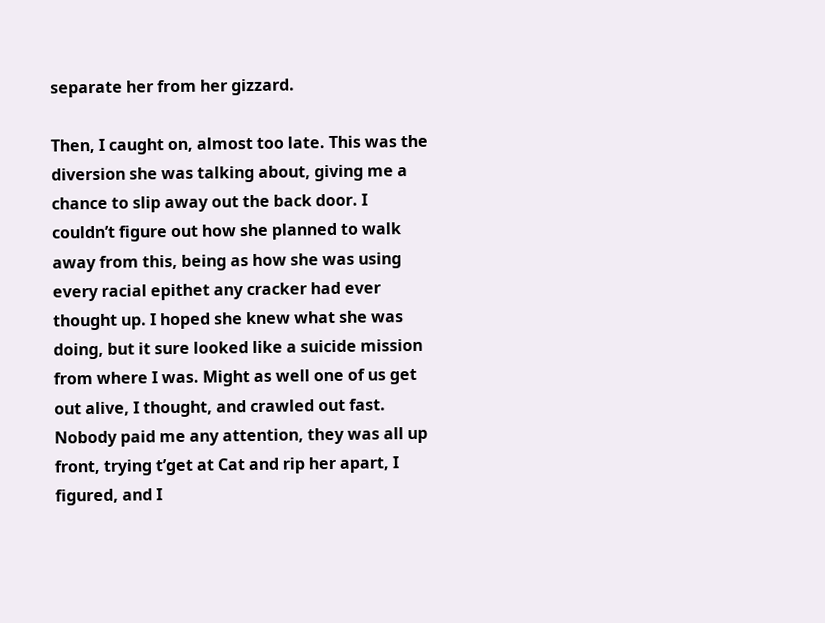separate her from her gizzard.

Then, I caught on, almost too late. This was the diversion she was talking about, giving me a chance to slip away out the back door. I couldn’t figure out how she planned to walk away from this, being as how she was using every racial epithet any cracker had ever thought up. I hoped she knew what she was doing, but it sure looked like a suicide mission from where I was. Might as well one of us get out alive, I thought, and crawled out fast. Nobody paid me any attention, they was all up front, trying t’get at Cat and rip her apart, I figured, and I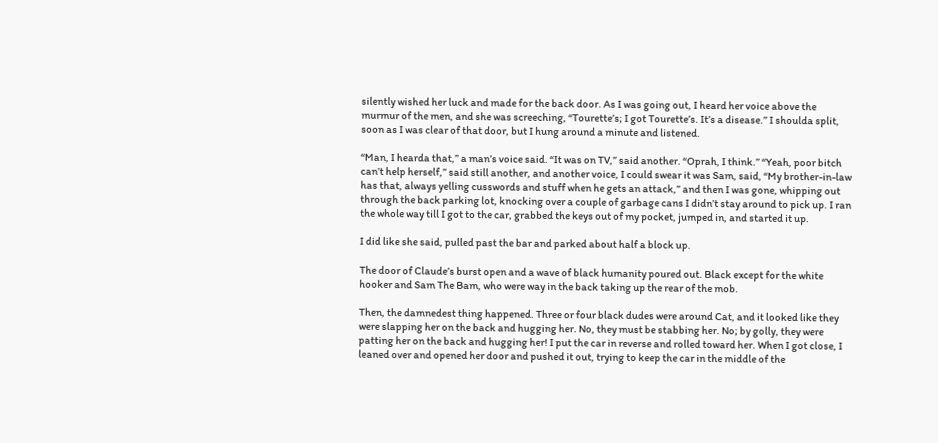silently wished her luck and made for the back door. As I was going out, I heard her voice above the murmur of the men, and she was screeching, “Tourette’s; I got Tourette’s. It’s a disease.” I shoulda split, soon as I was clear of that door, but I hung around a minute and listened.

“Man, I hearda that,” a man’s voice said. “It was on TV,” said another. “Oprah, I think.” “Yeah, poor bitch can’t help herself,” said still another, and another voice, I could swear it was Sam, said, “My brother-in-law has that, always yelling cusswords and stuff when he gets an attack,” and then I was gone, whipping out through the back parking lot, knocking over a couple of garbage cans I didn’t stay around to pick up. I ran the whole way till I got to the car, grabbed the keys out of my pocket, jumped in, and started it up.

I did like she said, pulled past the bar and parked about half a block up.

The door of Claude’s burst open and a wave of black humanity poured out. Black except for the white hooker and Sam The Bam, who were way in the back taking up the rear of the mob.

Then, the damnedest thing happened. Three or four black dudes were around Cat, and it looked like they were slapping her on the back and hugging her. No, they must be stabbing her. No; by golly, they were patting her on the back and hugging her! I put the car in reverse and rolled toward her. When I got close, I leaned over and opened her door and pushed it out, trying to keep the car in the middle of the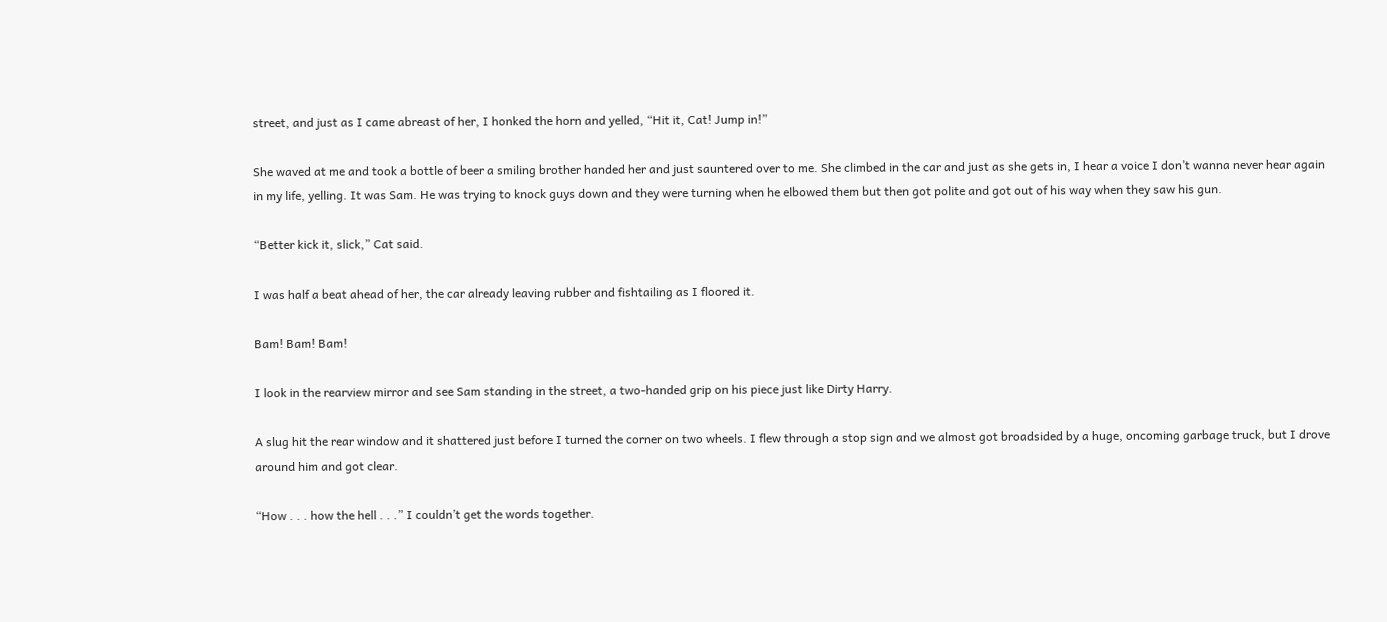street, and just as I came abreast of her, I honked the horn and yelled, “Hit it, Cat! Jump in!”

She waved at me and took a bottle of beer a smiling brother handed her and just sauntered over to me. She climbed in the car and just as she gets in, I hear a voice I don’t wanna never hear again in my life, yelling. It was Sam. He was trying to knock guys down and they were turning when he elbowed them but then got polite and got out of his way when they saw his gun.

“Better kick it, slick,” Cat said.

I was half a beat ahead of her, the car already leaving rubber and fishtailing as I floored it.

Bam! Bam! Bam!

I look in the rearview mirror and see Sam standing in the street, a two-handed grip on his piece just like Dirty Harry.

A slug hit the rear window and it shattered just before I turned the corner on two wheels. I flew through a stop sign and we almost got broadsided by a huge, oncoming garbage truck, but I drove around him and got clear.

“How . . . how the hell . . .” I couldn’t get the words together.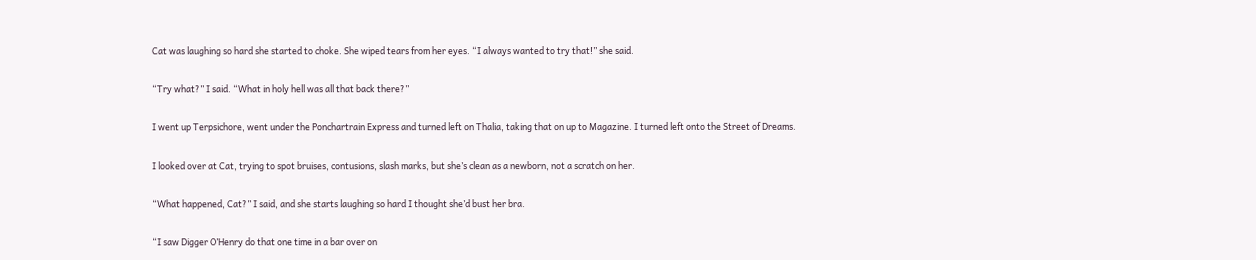Cat was laughing so hard she started to choke. She wiped tears from her eyes. “I always wanted to try that!” she said.

“Try what?” I said. “What in holy hell was all that back there?”

I went up Terpsichore, went under the Ponchartrain Express and turned left on Thalia, taking that on up to Magazine. I turned left onto the Street of Dreams.

I looked over at Cat, trying to spot bruises, contusions, slash marks, but she’s clean as a newborn, not a scratch on her.

“What happened, Cat?” I said, and she starts laughing so hard I thought she’d bust her bra.

“I saw Digger O’Henry do that one time in a bar over on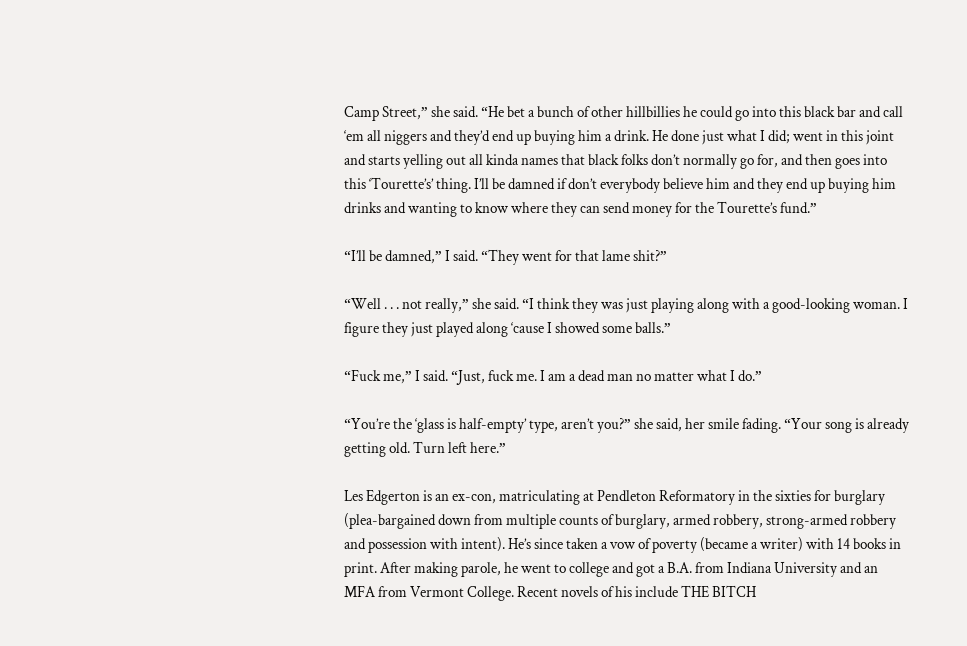Camp Street,” she said. “He bet a bunch of other hillbillies he could go into this black bar and call ‘em all niggers and they’d end up buying him a drink. He done just what I did; went in this joint and starts yelling out all kinda names that black folks don’t normally go for, and then goes into this ‘Tourette’s’ thing. I’ll be damned if don’t everybody believe him and they end up buying him drinks and wanting to know where they can send money for the Tourette’s fund.”

“I’ll be damned,” I said. “They went for that lame shit?”

“Well . . . not really,” she said. “I think they was just playing along with a good-looking woman. I figure they just played along ‘cause I showed some balls.”

“Fuck me,” I said. “Just, fuck me. I am a dead man no matter what I do.”

“You’re the ‘glass is half-empty’ type, aren’t you?” she said, her smile fading. “Your song is already getting old. Turn left here.”

Les Edgerton is an ex-con, matriculating at Pendleton Reformatory in the sixties for burglary (plea-bargained down from multiple counts of burglary, armed robbery, strong-armed robbery and possession with intent). He’s since taken a vow of poverty (became a writer) with 14 books in print. After making parole, he went to college and got a B.A. from Indiana University and an MFA from Vermont College. Recent novels of his include THE BITCH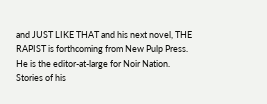and JUST LIKE THAT and his next novel, THE RAPIST is forthcoming from New Pulp Press. He is the editor-at-large for Noir Nation. Stories of his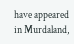have appeared in Murdaland,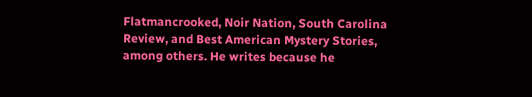Flatmancrooked, Noir Nation, South Carolina Review, and Best American Mystery Stories, among others. He writes because he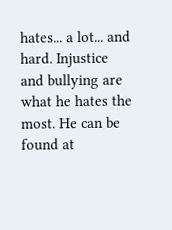hates... a lot... and hard. Injustice and bullying are what he hates the most. He can be found at